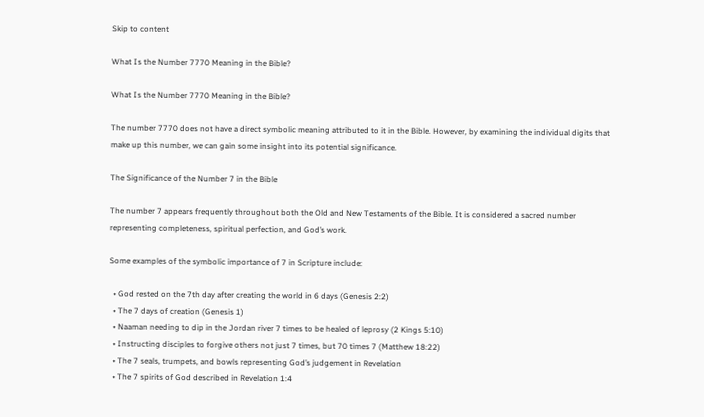Skip to content

What Is the Number 7770 Meaning in the Bible?

What Is the Number 7770 Meaning in the Bible?

The number 7770 does not have a direct symbolic meaning attributed to it in the Bible. However, by examining the individual digits that make up this number, we can gain some insight into its potential significance.

The Significance of the Number 7 in the Bible

The number 7 appears frequently throughout both the Old and New Testaments of the Bible. It is considered a sacred number representing completeness, spiritual perfection, and God’s work.

Some examples of the symbolic importance of 7 in Scripture include:

  • God rested on the 7th day after creating the world in 6 days (Genesis 2:2)
  • The 7 days of creation (Genesis 1)
  • Naaman needing to dip in the Jordan river 7 times to be healed of leprosy (2 Kings 5:10)
  • Instructing disciples to forgive others not just 7 times, but 70 times 7 (Matthew 18:22)
  • The 7 seals, trumpets, and bowls representing God’s judgement in Revelation
  • The 7 spirits of God described in Revelation 1:4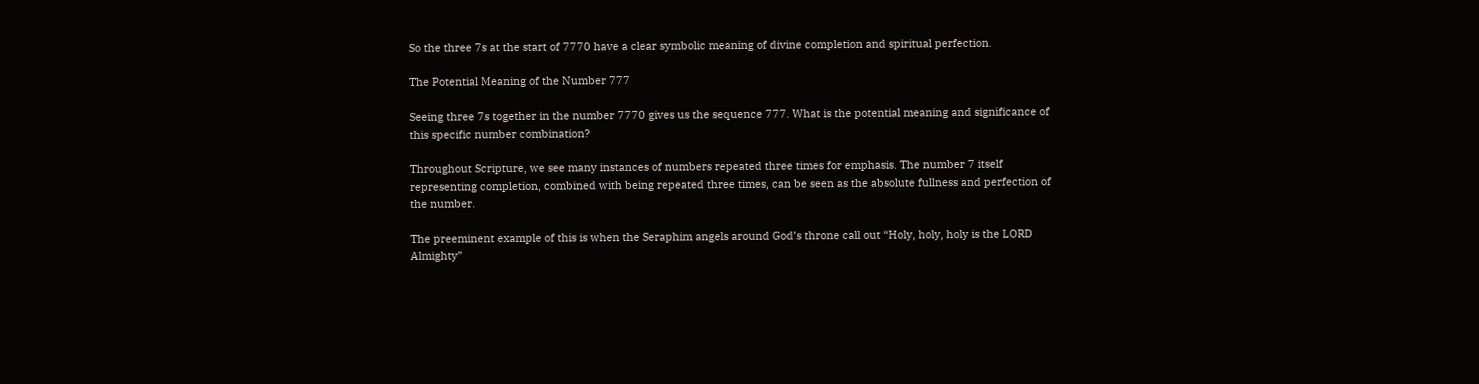So the three 7s at the start of 7770 have a clear symbolic meaning of divine completion and spiritual perfection.

The Potential Meaning of the Number 777

Seeing three 7s together in the number 7770 gives us the sequence 777. What is the potential meaning and significance of this specific number combination?

Throughout Scripture, we see many instances of numbers repeated three times for emphasis. The number 7 itself representing completion, combined with being repeated three times, can be seen as the absolute fullness and perfection of the number.

The preeminent example of this is when the Seraphim angels around God’s throne call out “Holy, holy, holy is the LORD Almighty”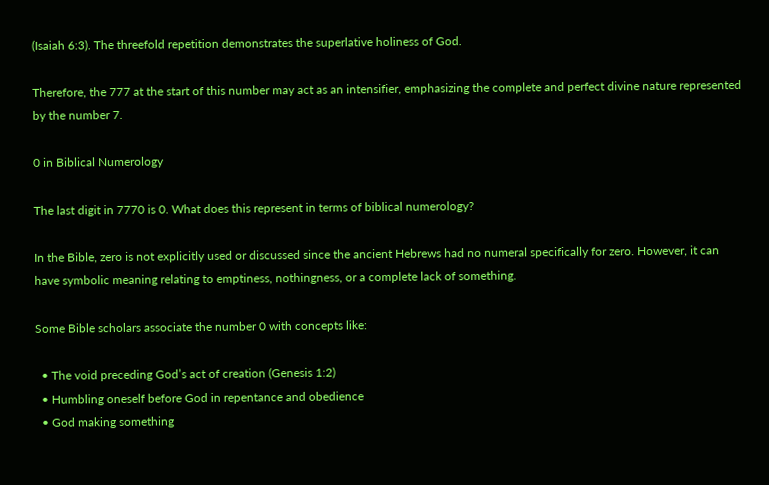(Isaiah 6:3). The threefold repetition demonstrates the superlative holiness of God.

Therefore, the 777 at the start of this number may act as an intensifier, emphasizing the complete and perfect divine nature represented by the number 7.

0 in Biblical Numerology

The last digit in 7770 is 0. What does this represent in terms of biblical numerology?

In the Bible, zero is not explicitly used or discussed since the ancient Hebrews had no numeral specifically for zero. However, it can have symbolic meaning relating to emptiness, nothingness, or a complete lack of something.

Some Bible scholars associate the number 0 with concepts like:

  • The void preceding God’s act of creation (Genesis 1:2)
  • Humbling oneself before God in repentance and obedience
  • God making something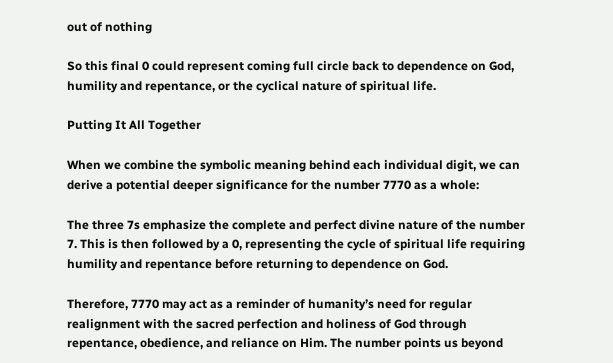out of nothing

So this final 0 could represent coming full circle back to dependence on God, humility and repentance, or the cyclical nature of spiritual life.

Putting It All Together

When we combine the symbolic meaning behind each individual digit, we can derive a potential deeper significance for the number 7770 as a whole:

The three 7s emphasize the complete and perfect divine nature of the number 7. This is then followed by a 0, representing the cycle of spiritual life requiring humility and repentance before returning to dependence on God.

Therefore, 7770 may act as a reminder of humanity’s need for regular realignment with the sacred perfection and holiness of God through repentance, obedience, and reliance on Him. The number points us beyond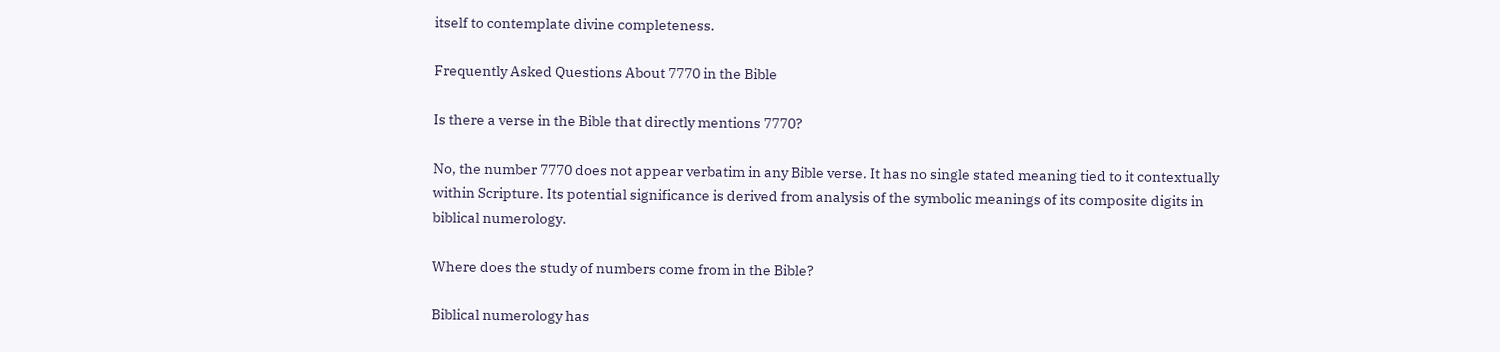itself to contemplate divine completeness.

Frequently Asked Questions About 7770 in the Bible

Is there a verse in the Bible that directly mentions 7770?

No, the number 7770 does not appear verbatim in any Bible verse. It has no single stated meaning tied to it contextually within Scripture. Its potential significance is derived from analysis of the symbolic meanings of its composite digits in biblical numerology.

Where does the study of numbers come from in the Bible?

Biblical numerology has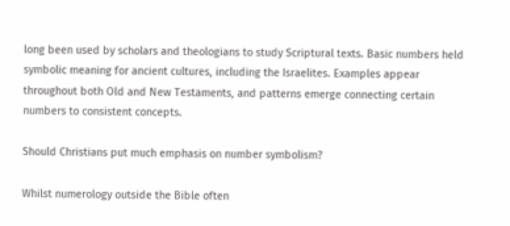long been used by scholars and theologians to study Scriptural texts. Basic numbers held symbolic meaning for ancient cultures, including the Israelites. Examples appear throughout both Old and New Testaments, and patterns emerge connecting certain numbers to consistent concepts.

Should Christians put much emphasis on number symbolism?

Whilst numerology outside the Bible often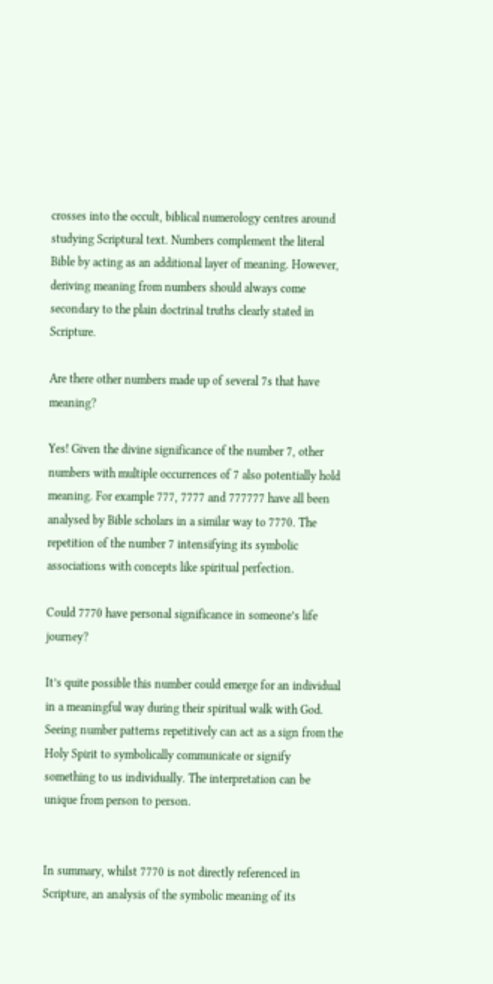crosses into the occult, biblical numerology centres around studying Scriptural text. Numbers complement the literal Bible by acting as an additional layer of meaning. However, deriving meaning from numbers should always come secondary to the plain doctrinal truths clearly stated in Scripture.

Are there other numbers made up of several 7s that have meaning?

Yes! Given the divine significance of the number 7, other numbers with multiple occurrences of 7 also potentially hold meaning. For example 777, 7777 and 777777 have all been analysed by Bible scholars in a similar way to 7770. The repetition of the number 7 intensifying its symbolic associations with concepts like spiritual perfection.

Could 7770 have personal significance in someone’s life journey?

It’s quite possible this number could emerge for an individual in a meaningful way during their spiritual walk with God. Seeing number patterns repetitively can act as a sign from the Holy Spirit to symbolically communicate or signify something to us individually. The interpretation can be unique from person to person.


In summary, whilst 7770 is not directly referenced in Scripture, an analysis of the symbolic meaning of its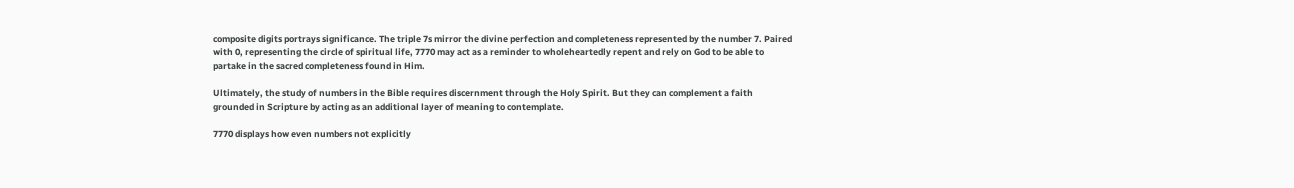composite digits portrays significance. The triple 7s mirror the divine perfection and completeness represented by the number 7. Paired with 0, representing the circle of spiritual life, 7770 may act as a reminder to wholeheartedly repent and rely on God to be able to partake in the sacred completeness found in Him.

Ultimately, the study of numbers in the Bible requires discernment through the Holy Spirit. But they can complement a faith grounded in Scripture by acting as an additional layer of meaning to contemplate.

7770 displays how even numbers not explicitly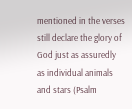mentioned in the verses still declare the glory of God just as assuredly as individual animals and stars (Psalm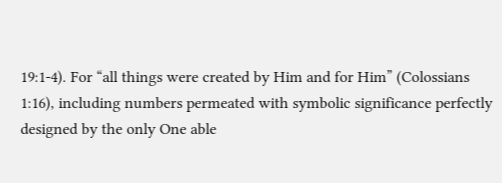19:1-4). For “all things were created by Him and for Him” (Colossians 1:16), including numbers permeated with symbolic significance perfectly designed by the only One able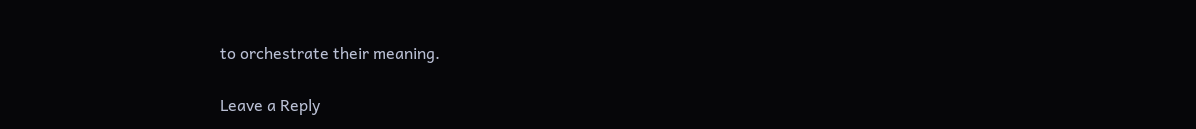to orchestrate their meaning.

Leave a Reply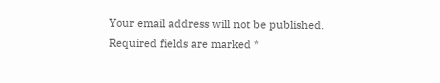Your email address will not be published. Required fields are marked *